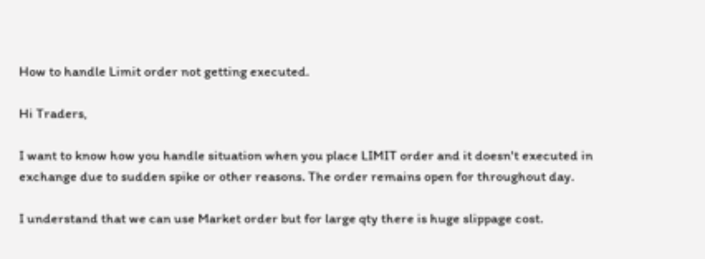How to handle Limit order not getting executed.

Hi Traders,

I want to know how you handle situation when you place LIMIT order and it doesn't executed in exchange due to sudden spike or other reasons. The order remains open for throughout day.

I understand that we can use Market order but for large qty there is huge slippage cost.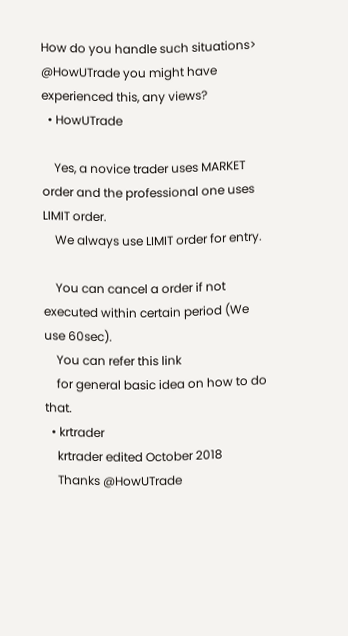How do you handle such situations> @HowUTrade you might have experienced this, any views?
  • HowUTrade

    Yes, a novice trader uses MARKET order and the professional one uses LIMIT order.
    We always use LIMIT order for entry.

    You can cancel a order if not executed within certain period (We use 60sec).
    You can refer this link
    for general basic idea on how to do that.
  • krtrader
    krtrader edited October 2018
    Thanks @HowUTrade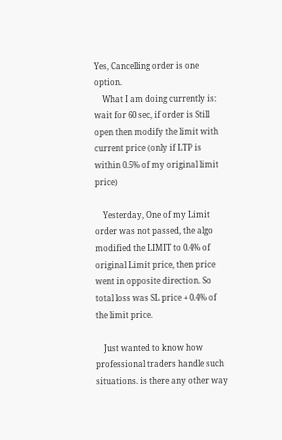Yes, Cancelling order is one option.
    What I am doing currently is: wait for 60 sec, if order is Still open then modify the limit with current price (only if LTP is within 0.5% of my original limit price)

    Yesterday, One of my Limit order was not passed, the algo modified the LIMIT to 0.4% of original Limit price, then price went in opposite direction. So total loss was SL price + 0.4% of the limit price.

    Just wanted to know how professional traders handle such situations. is there any other way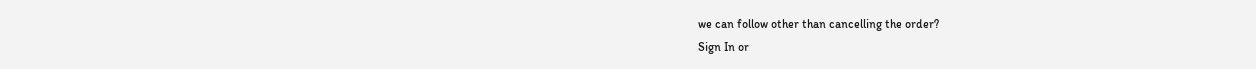we can follow other than cancelling the order?
Sign In or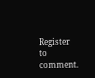Register to comment.